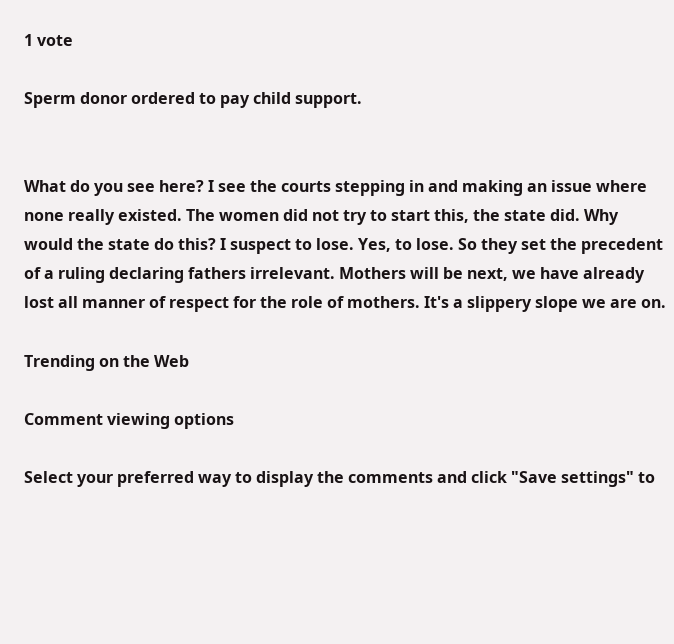1 vote

Sperm donor ordered to pay child support.


What do you see here? I see the courts stepping in and making an issue where none really existed. The women did not try to start this, the state did. Why would the state do this? I suspect to lose. Yes, to lose. So they set the precedent of a ruling declaring fathers irrelevant. Mothers will be next, we have already lost all manner of respect for the role of mothers. It's a slippery slope we are on.

Trending on the Web

Comment viewing options

Select your preferred way to display the comments and click "Save settings" to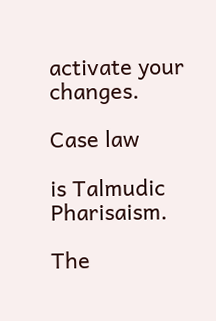activate your changes.

Case law

is Talmudic Pharisaism.

The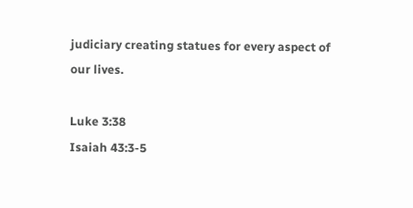judiciary creating statues for every aspect of our lives.

Luke 3:38
Isaiah 43:3-5